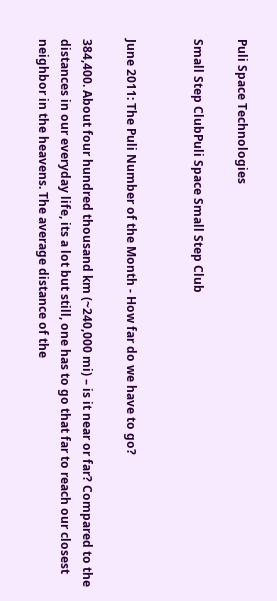Puli Space Technologies

Small Step ClubPuli Space Small Step Club


June 2011: The Puli Number of the Month - How far do we have to go?

384,400. About four hundred thousand km (~240,000 mi) – is it near or far? Compared to the distances in our everyday life, its a lot but still, one has to go that far to reach our closest neighbor in the heavens. The average distance of the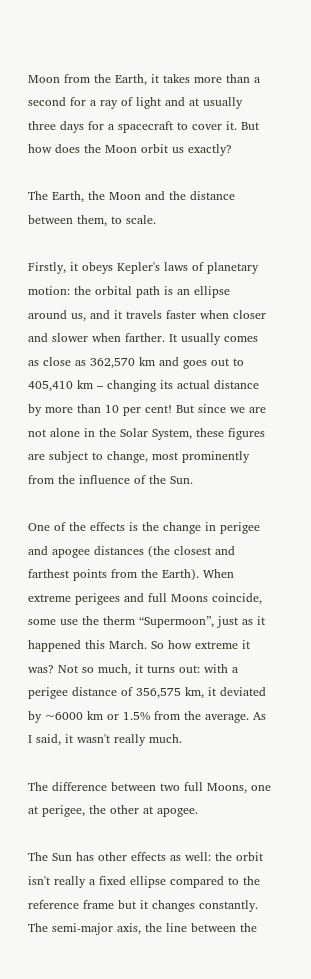Moon from the Earth, it takes more than a second for a ray of light and at usually three days for a spacecraft to cover it. But how does the Moon orbit us exactly?

The Earth, the Moon and the distance between them, to scale.

Firstly, it obeys Kepler's laws of planetary motion: the orbital path is an ellipse around us, and it travels faster when closer and slower when farther. It usually comes as close as 362,570 km and goes out to 405,410 km – changing its actual distance by more than 10 per cent! But since we are not alone in the Solar System, these figures are subject to change, most prominently from the influence of the Sun.

One of the effects is the change in perigee and apogee distances (the closest and farthest points from the Earth). When extreme perigees and full Moons coincide, some use the therm “Supermoon”, just as it happened this March. So how extreme it was? Not so much, it turns out: with a perigee distance of 356,575 km, it deviated by ~6000 km or 1.5% from the average. As I said, it wasn't really much.

The difference between two full Moons, one at perigee, the other at apogee.

The Sun has other effects as well: the orbit isn't really a fixed ellipse compared to the reference frame but it changes constantly. The semi-major axis, the line between the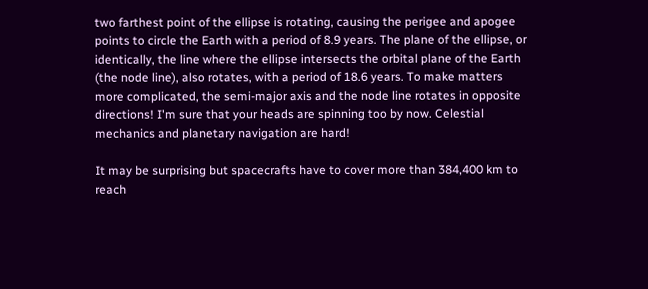two farthest point of the ellipse is rotating, causing the perigee and apogee points to circle the Earth with a period of 8.9 years. The plane of the ellipse, or identically, the line where the ellipse intersects the orbital plane of the Earth (the node line), also rotates, with a period of 18.6 years. To make matters more complicated, the semi-major axis and the node line rotates in opposite directions! I'm sure that your heads are spinning too by now. Celestial mechanics and planetary navigation are hard!

It may be surprising but spacecrafts have to cover more than 384,400 km to reach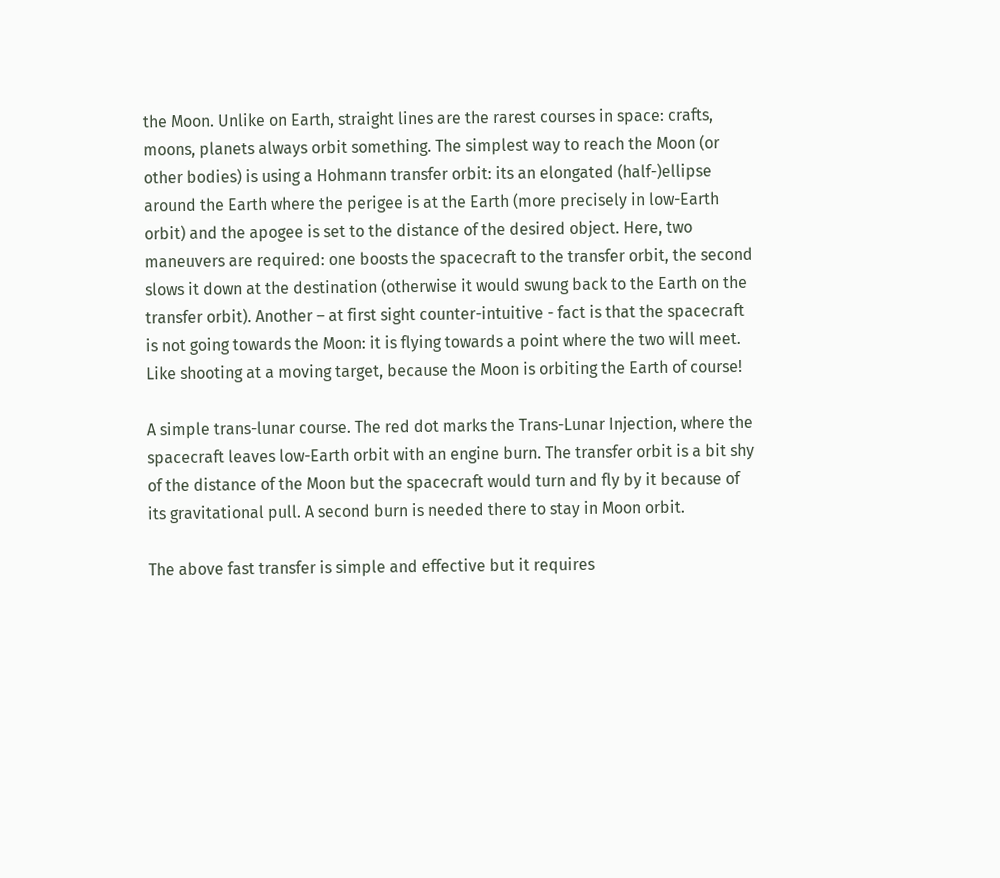the Moon. Unlike on Earth, straight lines are the rarest courses in space: crafts, moons, planets always orbit something. The simplest way to reach the Moon (or other bodies) is using a Hohmann transfer orbit: its an elongated (half-)ellipse around the Earth where the perigee is at the Earth (more precisely in low-Earth orbit) and the apogee is set to the distance of the desired object. Here, two maneuvers are required: one boosts the spacecraft to the transfer orbit, the second slows it down at the destination (otherwise it would swung back to the Earth on the transfer orbit). Another – at first sight counter-intuitive - fact is that the spacecraft is not going towards the Moon: it is flying towards a point where the two will meet. Like shooting at a moving target, because the Moon is orbiting the Earth of course!

A simple trans-lunar course. The red dot marks the Trans-Lunar Injection, where the spacecraft leaves low-Earth orbit with an engine burn. The transfer orbit is a bit shy of the distance of the Moon but the spacecraft would turn and fly by it because of its gravitational pull. A second burn is needed there to stay in Moon orbit.

The above fast transfer is simple and effective but it requires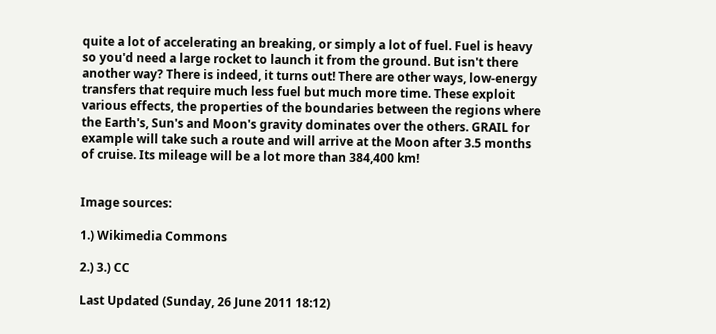quite a lot of accelerating an breaking, or simply a lot of fuel. Fuel is heavy so you'd need a large rocket to launch it from the ground. But isn't there another way? There is indeed, it turns out! There are other ways, low-energy transfers that require much less fuel but much more time. These exploit various effects, the properties of the boundaries between the regions where the Earth's, Sun's and Moon's gravity dominates over the others. GRAIL for example will take such a route and will arrive at the Moon after 3.5 months of cruise. Its mileage will be a lot more than 384,400 km!


Image sources:

1.) Wikimedia Commons

2.) 3.) CC

Last Updated (Sunday, 26 June 2011 18:12)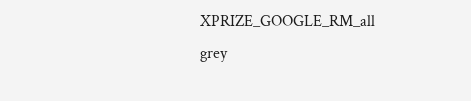XPRIZE_GOOGLE_RM_all grey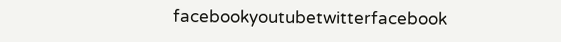facebookyoutubetwitterfacebook